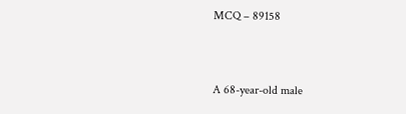MCQ – 89158


A 68-year-old male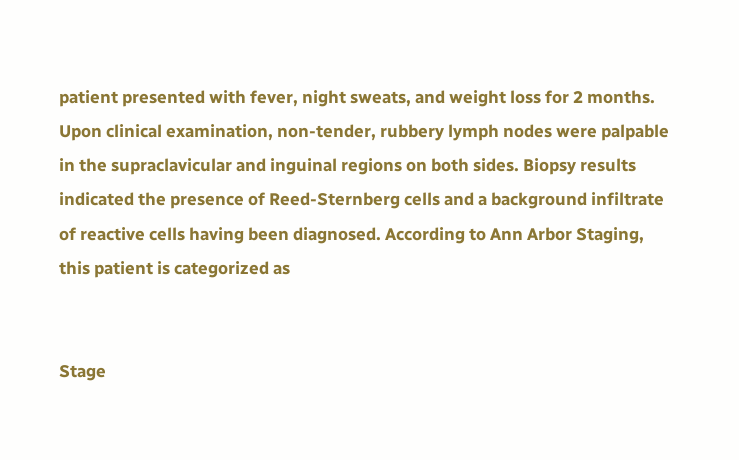patient presented with fever, night sweats, and weight loss for 2 months. Upon clinical examination, non-tender, rubbery lymph nodes were palpable in the supraclavicular and inguinal regions on both sides. Biopsy results indicated the presence of Reed-Sternberg cells and a background infiltrate of reactive cells having been diagnosed. According to Ann Arbor Staging, this patient is categorized as


Stage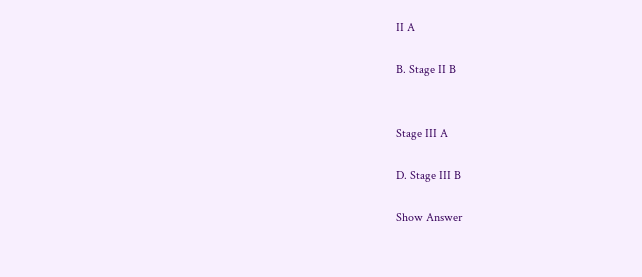II A

B. Stage II B


Stage III A

D. Stage III B

Show Answer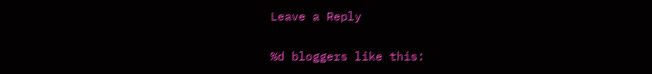Leave a Reply

%d bloggers like this: